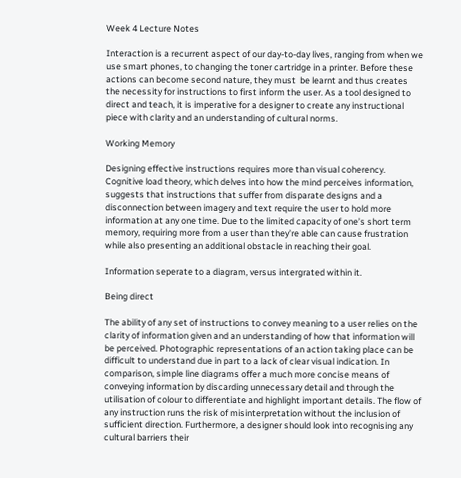Week 4 Lecture Notes

Interaction is a recurrent aspect of our day-to-day lives, ranging from when we use smart phones, to changing the toner cartridge in a printer. Before these actions can become second nature, they must  be learnt and thus creates the necessity for instructions to first inform the user. As a tool designed to direct and teach, it is imperative for a designer to create any instructional piece with clarity and an understanding of cultural norms.

Working Memory

Designing effective instructions requires more than visual coherency. Cognitive load theory, which delves into how the mind perceives information, suggests that instructions that suffer from disparate designs and a disconnection between imagery and text require the user to hold more information at any one time. Due to the limited capacity of one’s short term memory, requiring more from a user than they’re able can cause frustration while also presenting an additional obstacle in reaching their goal.

Information seperate to a diagram, versus intergrated within it.

Being direct

The ability of any set of instructions to convey meaning to a user relies on the clarity of information given and an understanding of how that information will be perceived. Photographic representations of an action taking place can be difficult to understand due in part to a lack of clear visual indication. In comparison, simple line diagrams offer a much more concise means of conveying information by discarding unnecessary detail and through the utilisation of colour to differentiate and highlight important details. The flow of any instruction runs the risk of misinterpretation without the inclusion of sufficient direction. Furthermore, a designer should look into recognising any cultural barriers their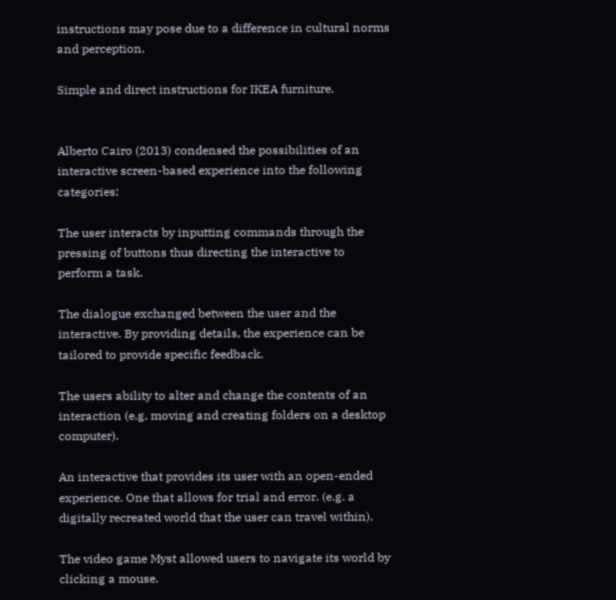instructions may pose due to a difference in cultural norms and perception.

Simple and direct instructions for IKEA furniture.


Alberto Cairo (2013) condensed the possibilities of an interactive screen-based experience into the following categories:

The user interacts by inputting commands through the pressing of buttons thus directing the interactive to perform a task.

The dialogue exchanged between the user and the interactive. By providing details, the experience can be tailored to provide specific feedback.

The users ability to alter and change the contents of an interaction (e.g. moving and creating folders on a desktop computer).

An interactive that provides its user with an open-ended experience. One that allows for trial and error. (e.g. a digitally recreated world that the user can travel within).

The video game Myst allowed users to navigate its world by clicking a mouse.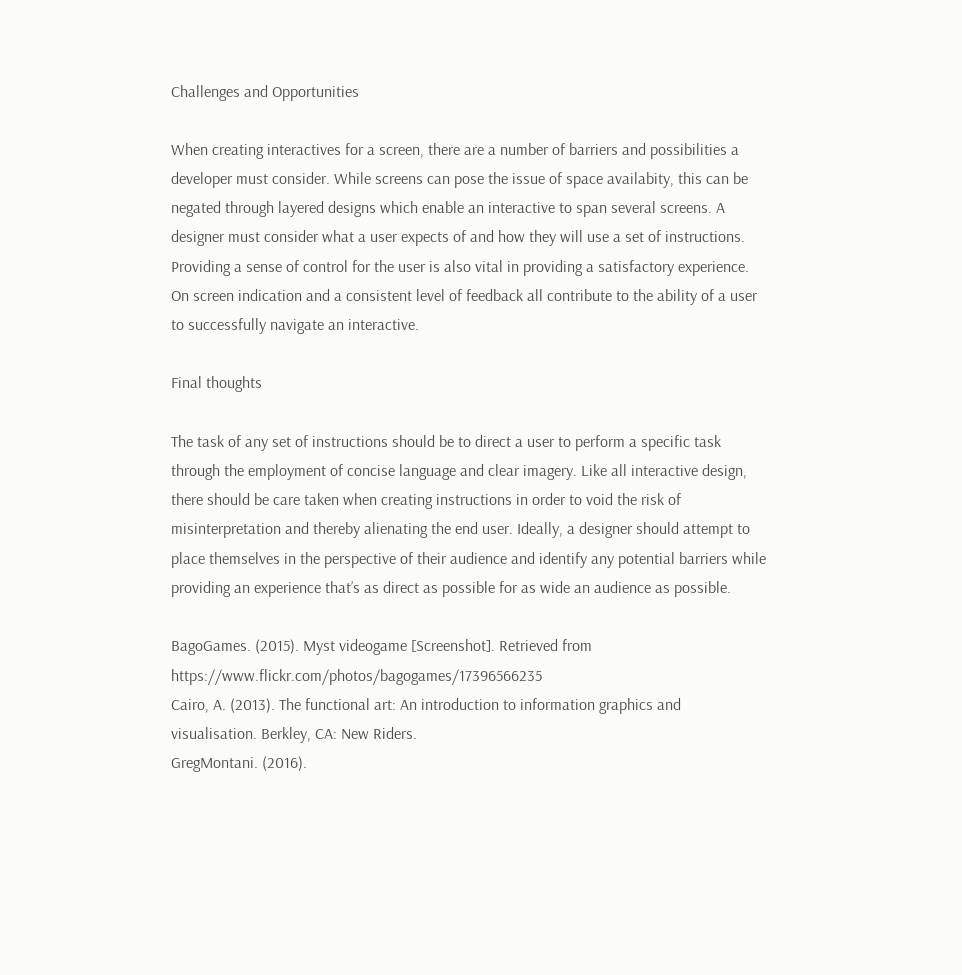Challenges and Opportunities

When creating interactives for a screen, there are a number of barriers and possibilities a developer must consider. While screens can pose the issue of space availabity, this can be negated through layered designs which enable an interactive to span several screens. A designer must consider what a user expects of and how they will use a set of instructions. Providing a sense of control for the user is also vital in providing a satisfactory experience. On screen indication and a consistent level of feedback all contribute to the ability of a user to successfully navigate an interactive.

Final thoughts

The task of any set of instructions should be to direct a user to perform a specific task through the employment of concise language and clear imagery. Like all interactive design, there should be care taken when creating instructions in order to void the risk of misinterpretation and thereby alienating the end user. Ideally, a designer should attempt to place themselves in the perspective of their audience and identify any potential barriers while providing an experience that’s as direct as possible for as wide an audience as possible.

BagoGames. (2015). Myst videogame [Screenshot]. Retrieved from https://www.flickr.com/photos/bagogames/17396566235
Cairo, A. (2013). The functional art: An introduction to information graphics and visualisation. Berkley, CA: New Riders.
GregMontani. (2016).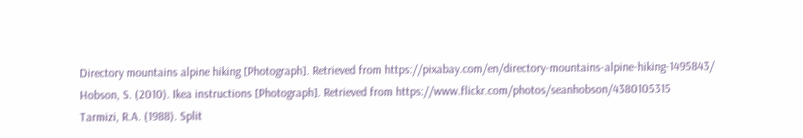Directory mountains alpine hiking [Photograph]. Retrieved from https://pixabay.com/en/directory-mountains-alpine-hiking-1495843/
Hobson, S. (2010). Ikea instructions [Photograph]. Retrieved from https://www.flickr.com/photos/seanhobson/4380105315
Tarmizi, R.A. (1988). Split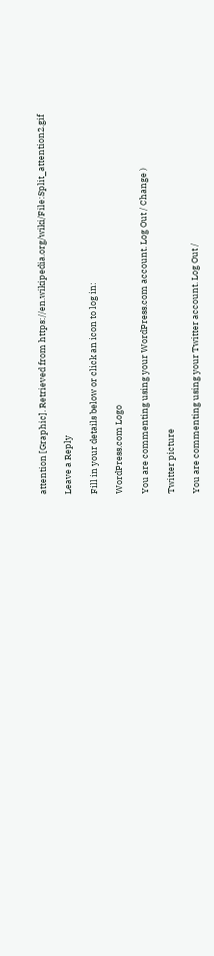attention [Graphic]. Retrieved from https://en.wikipedia.org/wiki/File:Split_attention2.gif

Leave a Reply

Fill in your details below or click an icon to log in:

WordPress.com Logo

You are commenting using your WordPress.com account. Log Out / Change )

Twitter picture

You are commenting using your Twitter account. Log Out /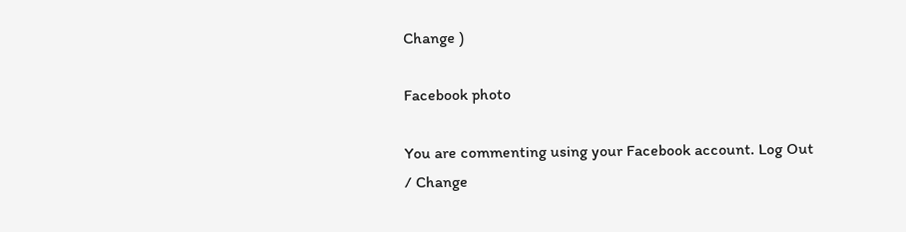Change )

Facebook photo

You are commenting using your Facebook account. Log Out / Change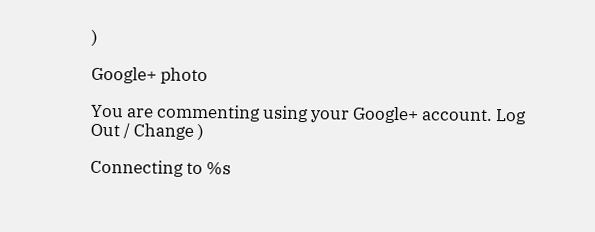)

Google+ photo

You are commenting using your Google+ account. Log Out / Change )

Connecting to %s